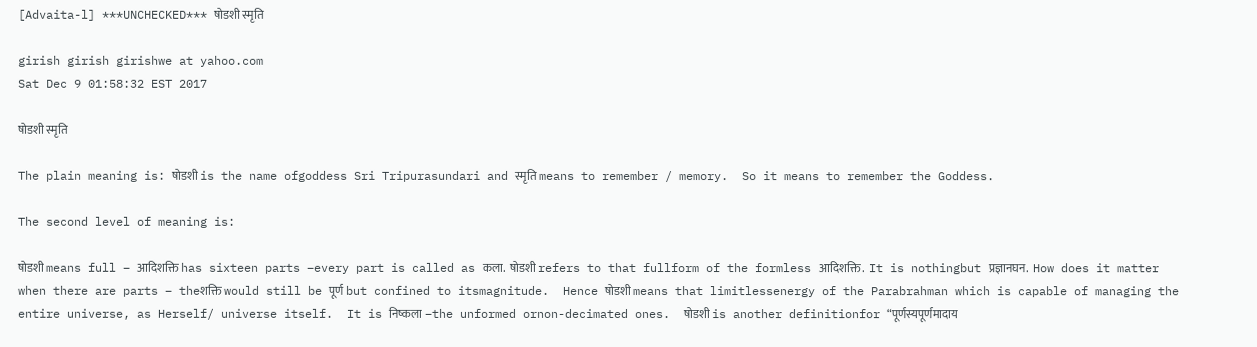[Advaita-l] ***UNCHECKED*** षोडशी स्मृति

girish girish girishwe at yahoo.com
Sat Dec 9 01:58:32 EST 2017

षोडशी स्मृति

The plain meaning is: षोडशी is the name ofgoddess Sri Tripurasundari and स्मृति means to remember / memory.  So it means to remember the Goddess.

The second level of meaning is:

षोडशी means full – आदिशक्ति has sixteen parts –every part is called as कला.  षोडशी refers to that fullform of the formless आदिशक्ति.  It is nothingbut प्रज्ञानघन.  How does it matter when there are parts – theशक्ति would still be पूर्ण but confined to itsmagnitude.  Hence षोडशी means that limitlessenergy of the Parabrahman which is capable of managing the entire universe, as Herself/ universe itself.  It is निष्कला –the unformed ornon-decimated ones.  षोडशी is another definitionfor “पूर्णस्यपूर्णमादाय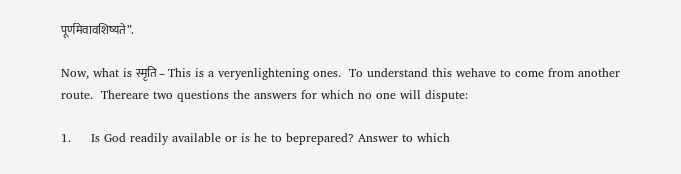पूर्णमेवावशिष्यते”.

Now, what is स्मृति – This is a veryenlightening ones.  To understand this wehave to come from another route.  Thereare two questions the answers for which no one will dispute:

1.     Is God readily available or is he to beprepared? Answer to which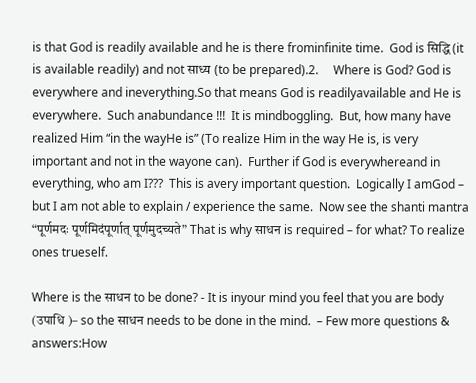is that God is readily available and he is there frominfinite time.  God is सिद्धि (it is available readily) and not साध्य (to be prepared).2.     Where is God? God is everywhere and ineverything.So that means God is readilyavailable and He is everywhere.  Such anabundance !!!  It is mindboggling.  But, how many have realized Him “in the wayHe is” (To realize Him in the way He is, is very important and not in the wayone can).  Further if God is everywhereand in everything, who am I???  This is avery important question.  Logically I amGod – but I am not able to explain / experience the same.  Now see the shanti mantra “पूर्णमदः पूर्णमिदंपूर्णात् पूर्णमुदच्यते” That is why साधन is required – for what? To realize ones trueself.

Where is the साधन to be done? - It is inyour mind you feel that you are body (उपाधि )– so the साधन needs to be done in the mind.  – Few more questions & answers:How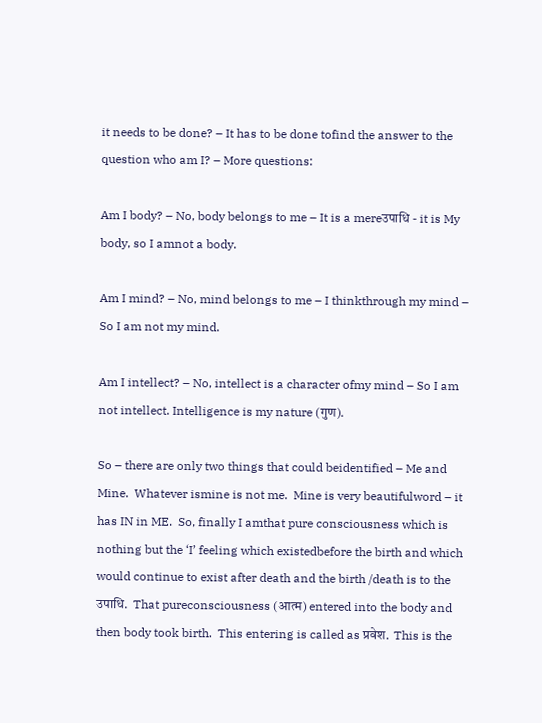it needs to be done? – It has to be done tofind the answer to the question who am I? – More questions:

Am I body? – No, body belongs to me – It is a mereउपाधि - it is My body, so I amnot a body.

Am I mind? – No, mind belongs to me – I thinkthrough my mind – So I am not my mind.

Am I intellect? – No, intellect is a character ofmy mind – So I am not intellect. Intelligence is my nature (गुण).

So – there are only two things that could beidentified – Me and Mine.  Whatever ismine is not me.  Mine is very beautifulword – it has IN in ME.  So, finally I amthat pure consciousness which is nothing but the ‘I’ feeling which existedbefore the birth and which would continue to exist after death and the birth /death is to the उपाधि.  That pureconsciousness (आत्म) entered into the body and then body took birth.  This entering is called as प्रवेश.  This is the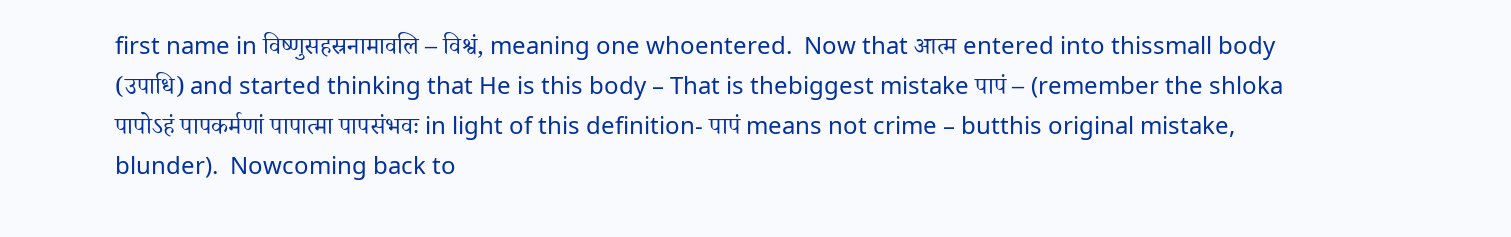first name in विष्णुसहस्रनामावलि – विश्वं, meaning one whoentered.  Now that आत्म entered into thissmall body (उपाधि) and started thinking that He is this body – That is thebiggest mistake पापं – (remember the shloka पापोऽहं पापकर्मणां पापात्मा पापसंभवः in light of this definition- पापं means not crime – butthis original mistake, blunder).  Nowcoming back to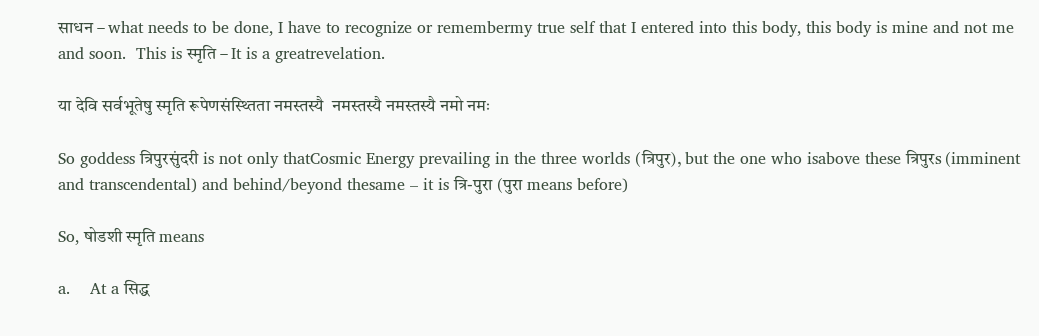साधन – what needs to be done, I have to recognize or remembermy true self that I entered into this body, this body is mine and not me and soon.  This is स्मृति – It is a greatrevelation.

या देवि सर्वभूतेषु स्मृति रूपेणसंस्थ्तिता नमस्तस्यै  नमस्तस्यै नमस्तस्यै नमो नमः

So goddess त्रिपुरसुंदरी is not only thatCosmic Energy prevailing in the three worlds (त्रिपुर), but the one who isabove these त्रिपुरs (imminent and transcendental) and behind/beyond thesame – it is त्रि-पुरा (पुरा means before)

So, षोडशी स्मृति means

a.    At a सिद्ध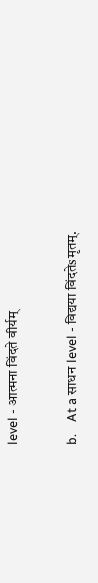level - आत्मना विंदते वीर्यम्

b.    At a साधन level - विद्यया विंदतेsमृतम्.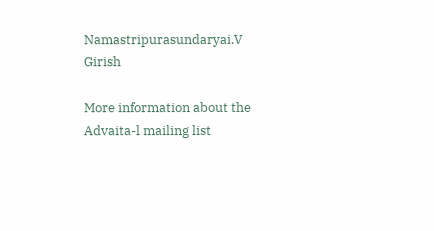Namastripurasundaryai.V Girish

More information about the Advaita-l mailing list